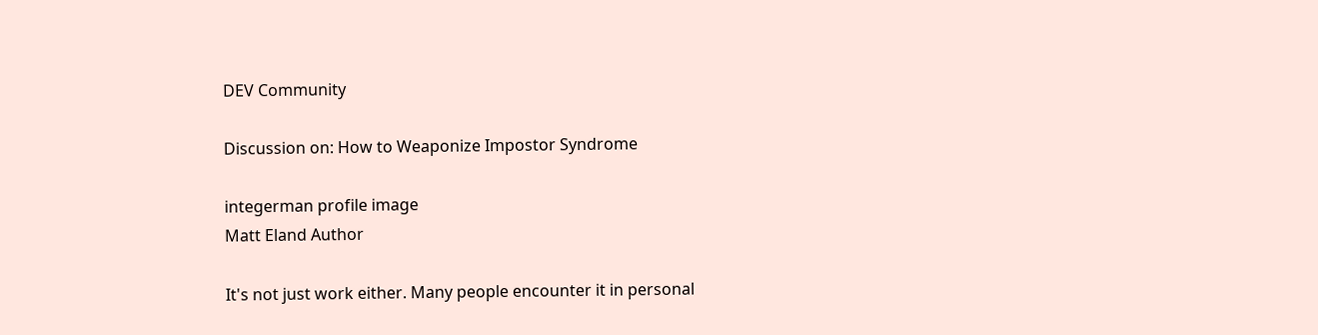DEV Community

Discussion on: How to Weaponize Impostor Syndrome

integerman profile image
Matt Eland Author

It's not just work either. Many people encounter it in personal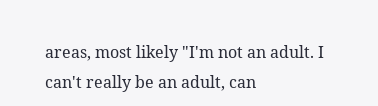areas, most likely "I'm not an adult. I can't really be an adult, can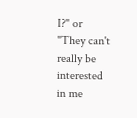I?" or "They can't really be interested in me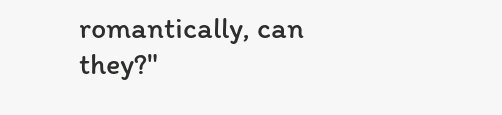romantically, can they?"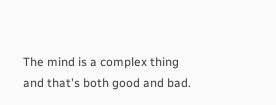The mind is a complex thing and that's both good and bad.